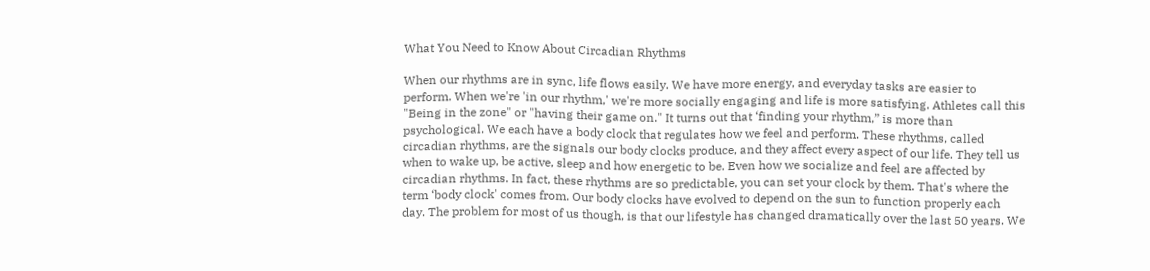What You Need to Know About Circadian Rhythms

When our rhythms are in sync, life flows easily. We have more energy, and everyday tasks are easier to perform. When we're 'in our rhythm,' we're more socially engaging and life is more satisfying. Athletes call this "Being in the zone" or "having their game on." It turns out that ‘finding your rhythm,” is more than psychological. We each have a body clock that regulates how we feel and perform. These rhythms, called circadian rhythms, are the signals our body clocks produce, and they affect every aspect of our life. They tell us when to wake up, be active, sleep and how energetic to be. Even how we socialize and feel are affected by circadian rhythms. In fact, these rhythms are so predictable, you can set your clock by them. That's where the term ‘body clock' comes from. Our body clocks have evolved to depend on the sun to function properly each day. The problem for most of us though, is that our lifestyle has changed dramatically over the last 50 years. We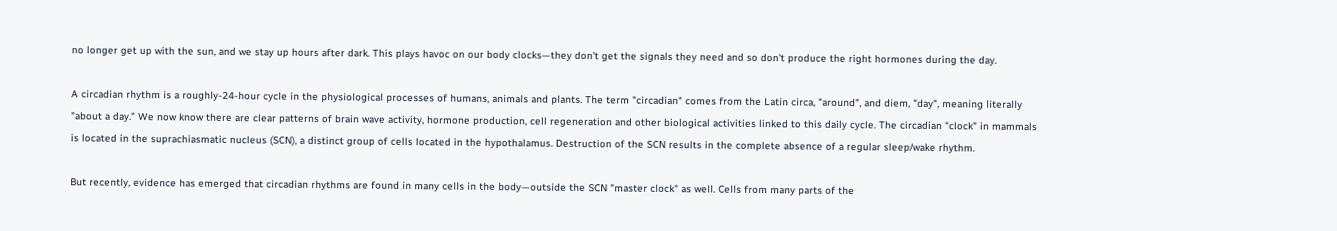no longer get up with the sun, and we stay up hours after dark. This plays havoc on our body clocks—they don't get the signals they need and so don't produce the right hormones during the day.

A circadian rhythm is a roughly-24-hour cycle in the physiological processes of humans, animals and plants. The term "circadian" comes from the Latin circa, "around", and diem, "day", meaning literally "about a day." We now know there are clear patterns of brain wave activity, hormone production, cell regeneration and other biological activities linked to this daily cycle. The circadian "clock" in mammals is located in the suprachiasmatic nucleus (SCN), a distinct group of cells located in the hypothalamus. Destruction of the SCN results in the complete absence of a regular sleep/wake rhythm.

But recently, evidence has emerged that circadian rhythms are found in many cells in the body—outside the SCN "master clock" as well. Cells from many parts of the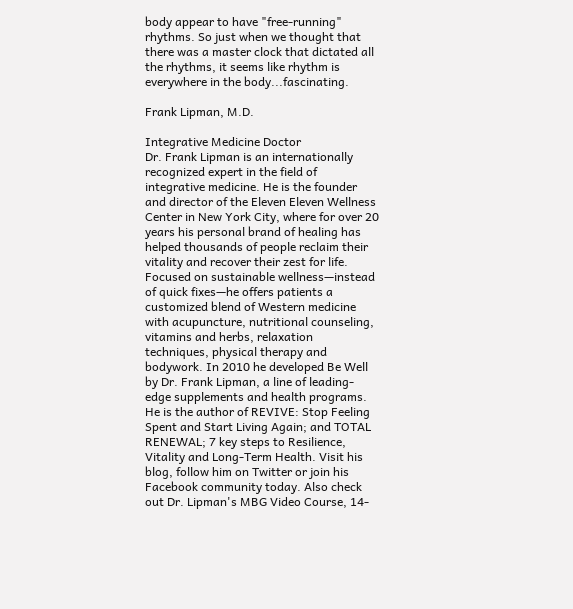body appear to have "free-running" rhythms. So just when we thought that there was a master clock that dictated all the rhythms, it seems like rhythm is everywhere in the body...fascinating.

Frank Lipman, M.D.

Integrative Medicine Doctor
Dr. Frank Lipman is an internationally recognized expert in the field of integrative medicine. He is the founder and director of the Eleven Eleven Wellness Center in New York City, where for over 20 years his personal brand of healing has helped thousands of people reclaim their vitality and recover their zest for life. Focused on sustainable wellness—instead of quick fixes—he offers patients a customized blend of Western medicine with acupuncture, nutritional counseling, vitamins and herbs, relaxation techniques, physical therapy and bodywork. In 2010 he developed Be Well by Dr. Frank Lipman, a line of leading-edge supplements and health programs. He is the author of REVIVE: Stop Feeling Spent and Start Living Again; and TOTAL RENEWAL; 7 key steps to Resilience, Vitality and Long-Term Health. Visit his blog, follow him on Twitter or join his Facebook community today. Also check out Dr. Lipman's MBG Video Course, 14-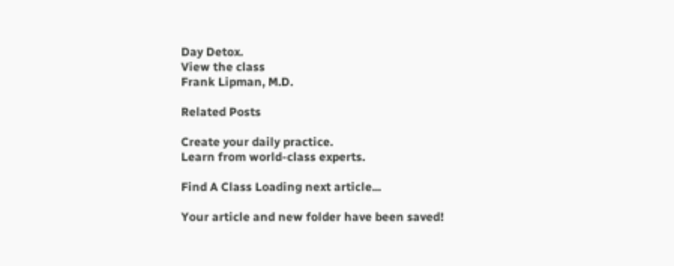Day Detox.
View the class
Frank Lipman, M.D.

Related Posts

Create your daily practice.
Learn from world-class experts.

Find A Class Loading next article...

Your article and new folder have been saved!